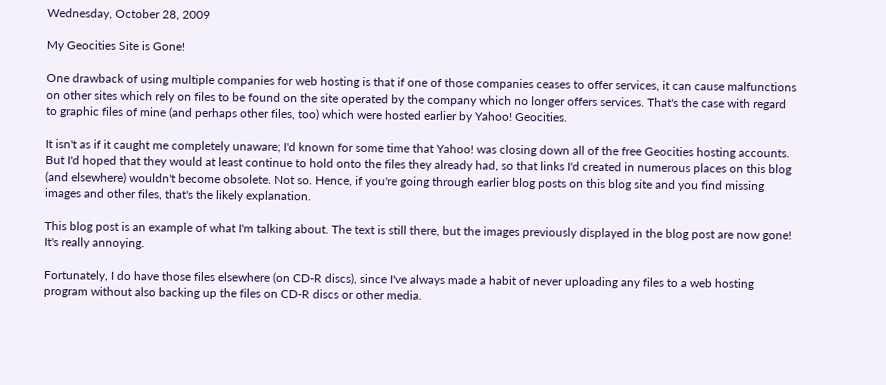Wednesday, October 28, 2009

My Geocities Site is Gone!

One drawback of using multiple companies for web hosting is that if one of those companies ceases to offer services, it can cause malfunctions on other sites which rely on files to be found on the site operated by the company which no longer offers services. That's the case with regard to graphic files of mine (and perhaps other files, too) which were hosted earlier by Yahoo! Geocities.

It isn't as if it caught me completely unaware; I'd known for some time that Yahoo! was closing down all of the free Geocities hosting accounts. But I'd hoped that they would at least continue to hold onto the files they already had, so that links I'd created in numerous places on this blog (and elsewhere) wouldn't become obsolete. Not so. Hence, if you're going through earlier blog posts on this blog site and you find missing images and other files, that's the likely explanation.

This blog post is an example of what I'm talking about. The text is still there, but the images previously displayed in the blog post are now gone! It's really annoying.

Fortunately, I do have those files elsewhere (on CD-R discs), since I've always made a habit of never uploading any files to a web hosting program without also backing up the files on CD-R discs or other media.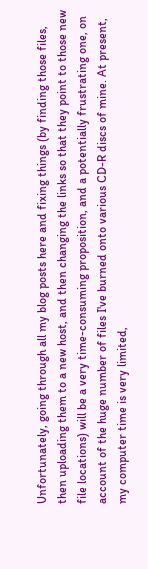Unfortunately, going through all my blog posts here and fixing things (by finding those files, then uploading them to a new host, and then changing the links so that they point to those new file locations) will be a very time-consuming proposition, and a potentially frustrating one, on account of the huge number of files I've burned onto various CD-R discs of mine. At present, my computer time is very limited,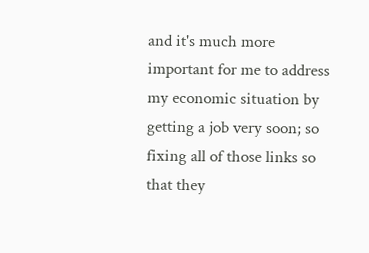and it's much more important for me to address my economic situation by getting a job very soon; so fixing all of those links so that they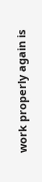work properly again is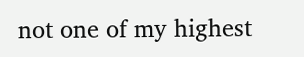not one of my highest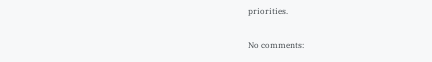priorities.

No comments: